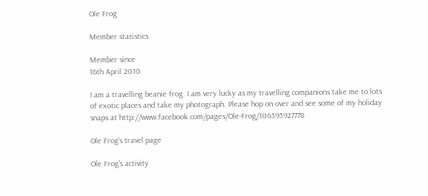Ole Frog

Member statistics

Member since
16th April 2010

I am a travelling beanie frog. I am very lucky as my travelling companions take me to lots of exotic places and take my photograph. Please hop on over and see some of my holiday snaps at http://www.facebook.com/pages/Ole-Frog/106595927778

Ole Frog's travel page

Ole Frog's activity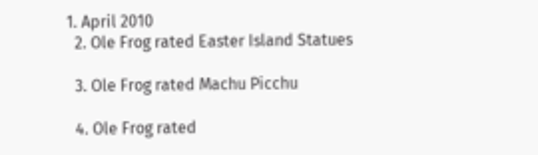1. April 2010
  2. Ole Frog rated Easter Island Statues

  3. Ole Frog rated Machu Picchu

  4. Ole Frog rated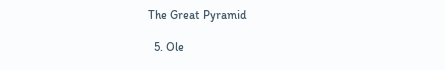The Great Pyramid

  5. Ole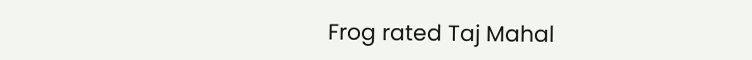Frog rated Taj Mahal